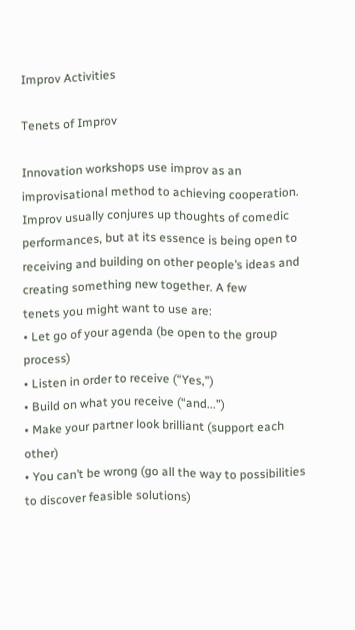Improv Activities

Tenets of Improv

Innovation workshops use improv as an improvisational method to achieving cooperation.
Improv usually conjures up thoughts of comedic performances, but at its essence is being open to
receiving and building on other people’s ideas and creating something new together. A few
tenets you might want to use are:
• Let go of your agenda (be open to the group process)
• Listen in order to receive (“Yes,”)
• Build on what you receive (“and...”)
• Make your partner look brilliant (support each other)
• You can’t be wrong (go all the way to possibilities to discover feasible solutions)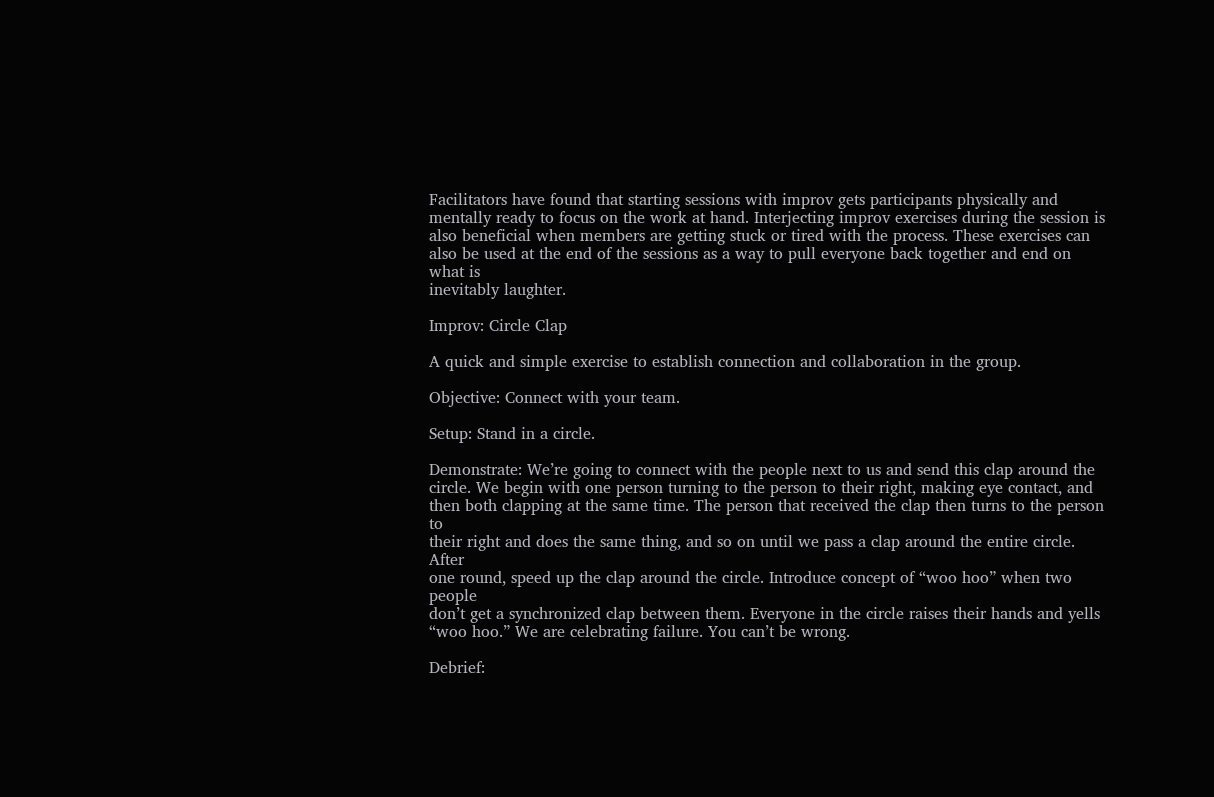Facilitators have found that starting sessions with improv gets participants physically and
mentally ready to focus on the work at hand. Interjecting improv exercises during the session is
also beneficial when members are getting stuck or tired with the process. These exercises can
also be used at the end of the sessions as a way to pull everyone back together and end on what is
inevitably laughter.

Improv: Circle Clap

A quick and simple exercise to establish connection and collaboration in the group.

Objective: Connect with your team.

Setup: Stand in a circle.

Demonstrate: We’re going to connect with the people next to us and send this clap around the
circle. We begin with one person turning to the person to their right, making eye contact, and
then both clapping at the same time. The person that received the clap then turns to the person to
their right and does the same thing, and so on until we pass a clap around the entire circle. After
one round, speed up the clap around the circle. Introduce concept of “woo hoo” when two people
don’t get a synchronized clap between them. Everyone in the circle raises their hands and yells
“woo hoo.” We are celebrating failure. You can’t be wrong.

Debrief: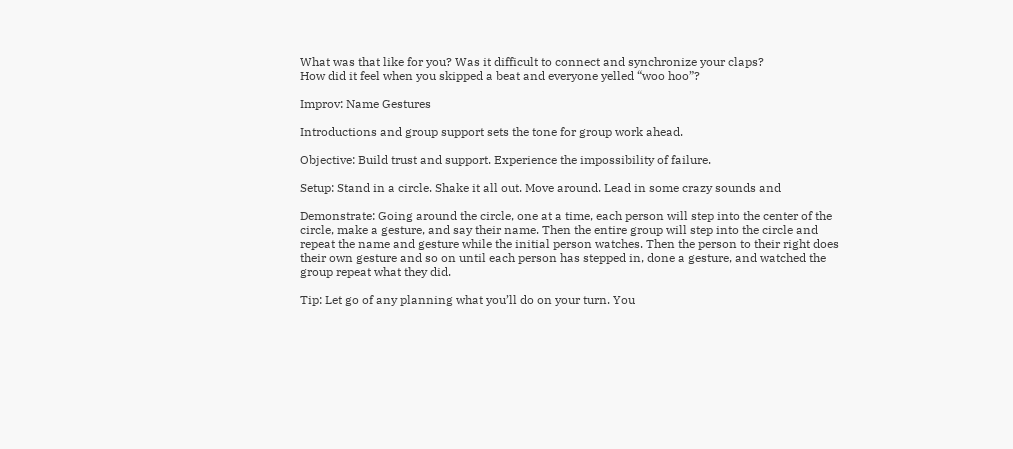What was that like for you? Was it difficult to connect and synchronize your claps?
How did it feel when you skipped a beat and everyone yelled “woo hoo”?

Improv: Name Gestures

Introductions and group support sets the tone for group work ahead.

Objective: Build trust and support. Experience the impossibility of failure.

Setup: Stand in a circle. Shake it all out. Move around. Lead in some crazy sounds and

Demonstrate: Going around the circle, one at a time, each person will step into the center of the
circle, make a gesture, and say their name. Then the entire group will step into the circle and
repeat the name and gesture while the initial person watches. Then the person to their right does
their own gesture and so on until each person has stepped in, done a gesture, and watched the
group repeat what they did.

Tip: Let go of any planning what you’ll do on your turn. You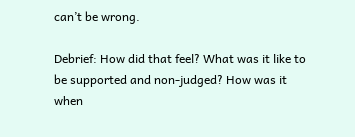can’t be wrong.

Debrief: How did that feel? What was it like to be supported and non-judged? How was it when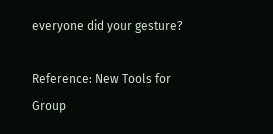everyone did your gesture?

Reference: New Tools for Group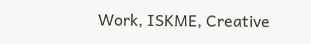Work, ISKME, Creative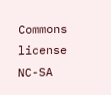Commons license NC-SA